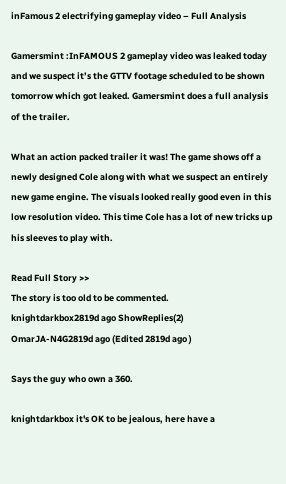inFamous 2 electrifying gameplay video – Full Analysis

Gamersmint :InFAMOUS 2 gameplay video was leaked today and we suspect it’s the GTTV footage scheduled to be shown tomorrow which got leaked. Gamersmint does a full analysis of the trailer.

What an action packed trailer it was! The game shows off a newly designed Cole along with what we suspect an entirely new game engine. The visuals looked really good even in this low resolution video. This time Cole has a lot of new tricks up his sleeves to play with.

Read Full Story >>
The story is too old to be commented.
knightdarkbox2819d ago ShowReplies(2)
OmarJA-N4G2819d ago (Edited 2819d ago )

Says the guy who own a 360.

knightdarkbox it's OK to be jealous, here have a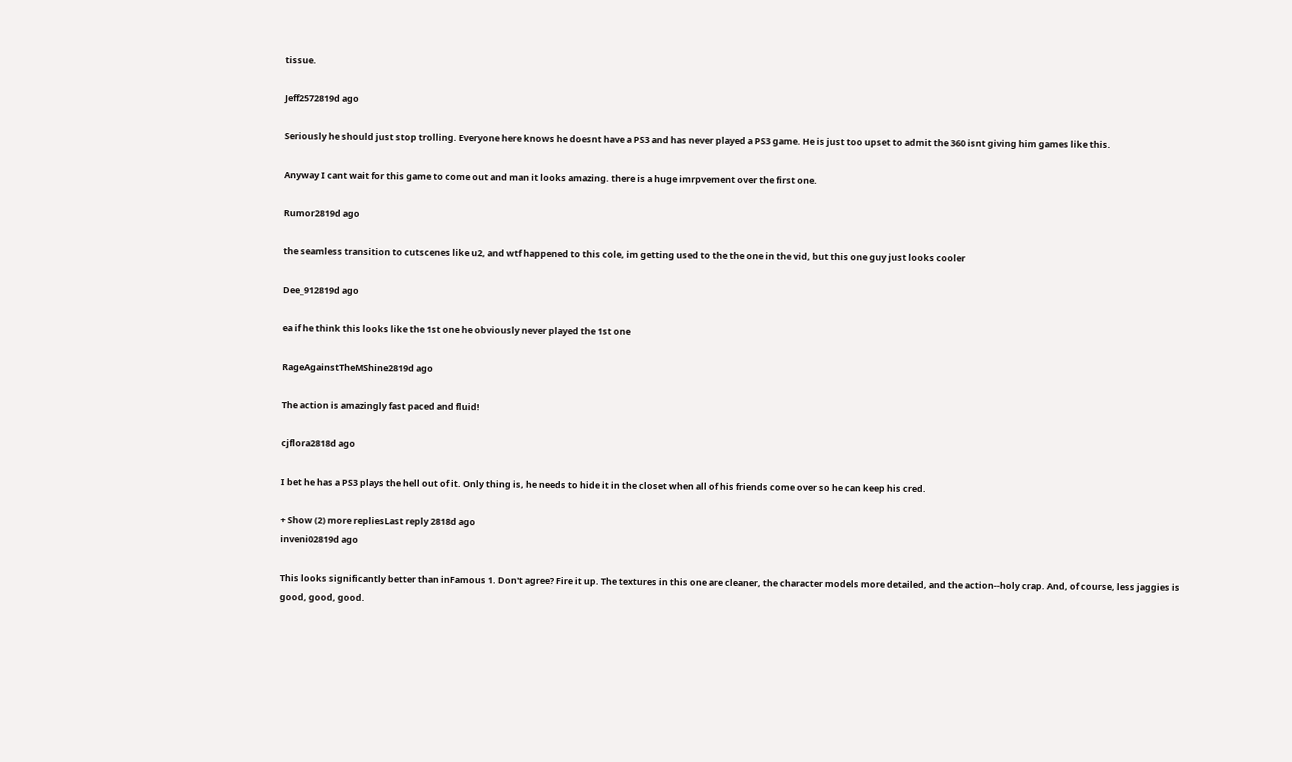tissue.

Jeff2572819d ago

Seriously he should just stop trolling. Everyone here knows he doesnt have a PS3 and has never played a PS3 game. He is just too upset to admit the 360 isnt giving him games like this.

Anyway I cant wait for this game to come out and man it looks amazing. there is a huge imrpvement over the first one.

Rumor2819d ago

the seamless transition to cutscenes like u2, and wtf happened to this cole, im getting used to the the one in the vid, but this one guy just looks cooler

Dee_912819d ago

ea if he think this looks like the 1st one he obviously never played the 1st one

RageAgainstTheMShine2819d ago

The action is amazingly fast paced and fluid!

cjflora2818d ago

I bet he has a PS3 plays the hell out of it. Only thing is, he needs to hide it in the closet when all of his friends come over so he can keep his cred.

+ Show (2) more repliesLast reply 2818d ago
inveni02819d ago

This looks significantly better than inFamous 1. Don't agree? Fire it up. The textures in this one are cleaner, the character models more detailed, and the action--holy crap. And, of course, less jaggies is good, good, good.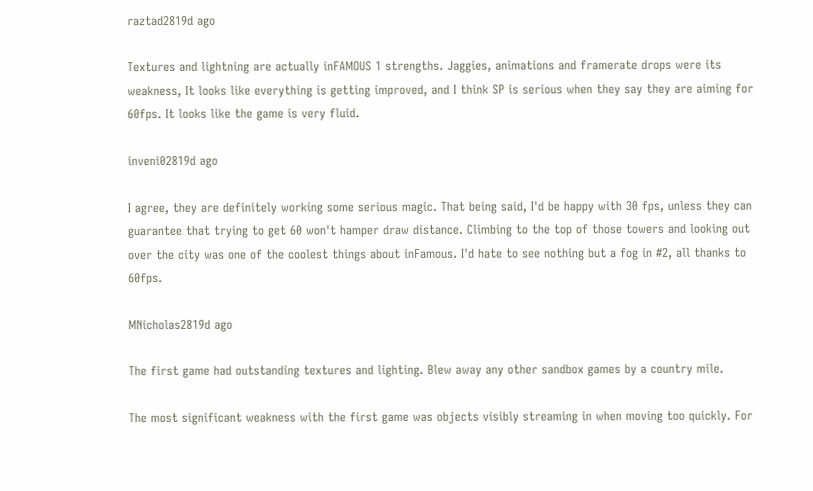raztad2819d ago

Textures and lightning are actually inFAMOUS 1 strengths. Jaggies, animations and framerate drops were its weakness, It looks like everything is getting improved, and I think SP is serious when they say they are aiming for 60fps. It looks like the game is very fluid.

inveni02819d ago

I agree, they are definitely working some serious magic. That being said, I'd be happy with 30 fps, unless they can guarantee that trying to get 60 won't hamper draw distance. Climbing to the top of those towers and looking out over the city was one of the coolest things about inFamous. I'd hate to see nothing but a fog in #2, all thanks to 60fps.

MNicholas2819d ago

The first game had outstanding textures and lighting. Blew away any other sandbox games by a country mile.

The most significant weakness with the first game was objects visibly streaming in when moving too quickly. For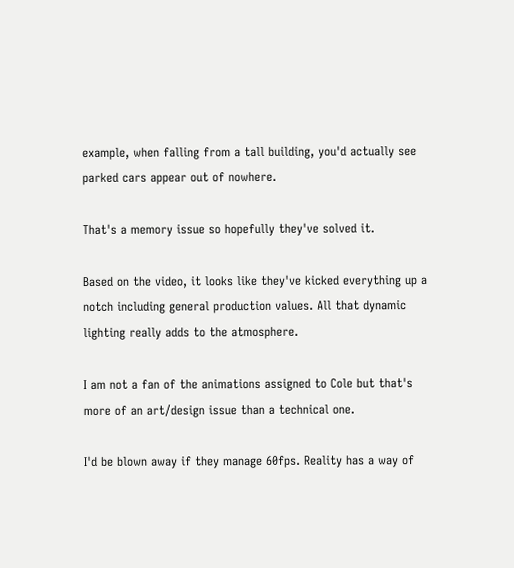example, when falling from a tall building, you'd actually see parked cars appear out of nowhere.

That's a memory issue so hopefully they've solved it.

Based on the video, it looks like they've kicked everything up a notch including general production values. All that dynamic lighting really adds to the atmosphere.

I am not a fan of the animations assigned to Cole but that's more of an art/design issue than a technical one.

I'd be blown away if they manage 60fps. Reality has a way of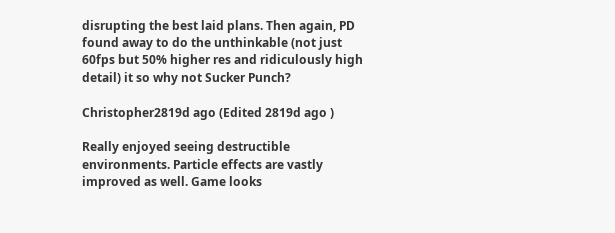disrupting the best laid plans. Then again, PD found away to do the unthinkable (not just 60fps but 50% higher res and ridiculously high detail) it so why not Sucker Punch?

Christopher2819d ago (Edited 2819d ago )

Really enjoyed seeing destructible environments. Particle effects are vastly improved as well. Game looks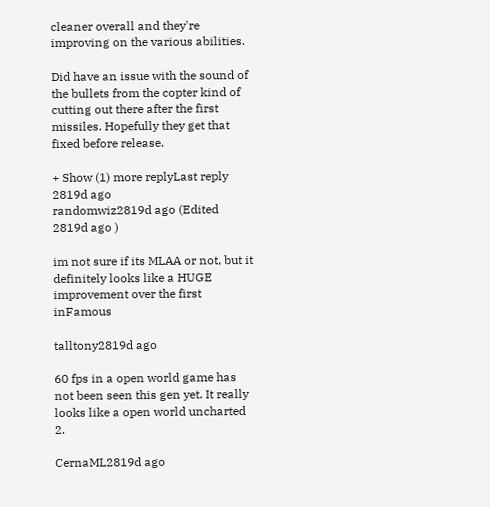cleaner overall and they're improving on the various abilities.

Did have an issue with the sound of the bullets from the copter kind of cutting out there after the first missiles. Hopefully they get that fixed before release.

+ Show (1) more replyLast reply 2819d ago
randomwiz2819d ago (Edited 2819d ago )

im not sure if its MLAA or not, but it definitely looks like a HUGE improvement over the first inFamous

talltony2819d ago

60 fps in a open world game has not been seen this gen yet. It really looks like a open world uncharted 2.

CernaML2819d ago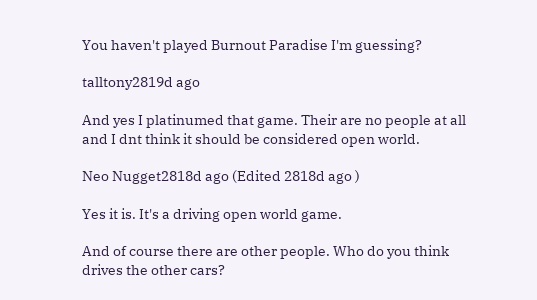You haven't played Burnout Paradise I'm guessing?

talltony2819d ago

And yes I platinumed that game. Their are no people at all and I dnt think it should be considered open world.

Neo Nugget2818d ago (Edited 2818d ago )

Yes it is. It's a driving open world game.

And of course there are other people. Who do you think drives the other cars?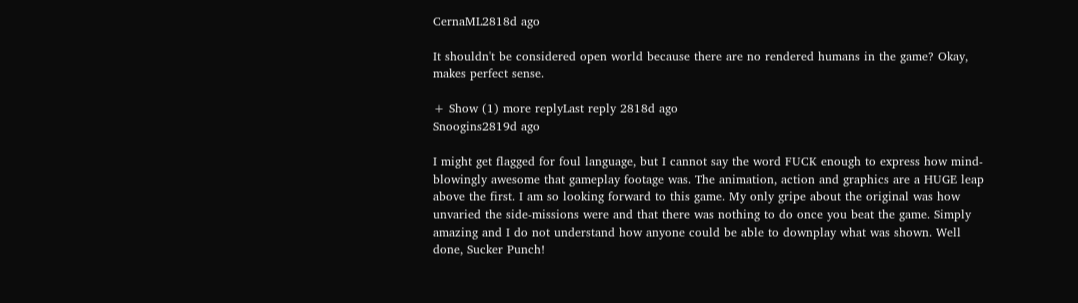CernaML2818d ago

It shouldn't be considered open world because there are no rendered humans in the game? Okay, makes perfect sense.

+ Show (1) more replyLast reply 2818d ago
Snoogins2819d ago

I might get flagged for foul language, but I cannot say the word FUCK enough to express how mind-blowingly awesome that gameplay footage was. The animation, action and graphics are a HUGE leap above the first. I am so looking forward to this game. My only gripe about the original was how unvaried the side-missions were and that there was nothing to do once you beat the game. Simply amazing and I do not understand how anyone could be able to downplay what was shown. Well done, Sucker Punch!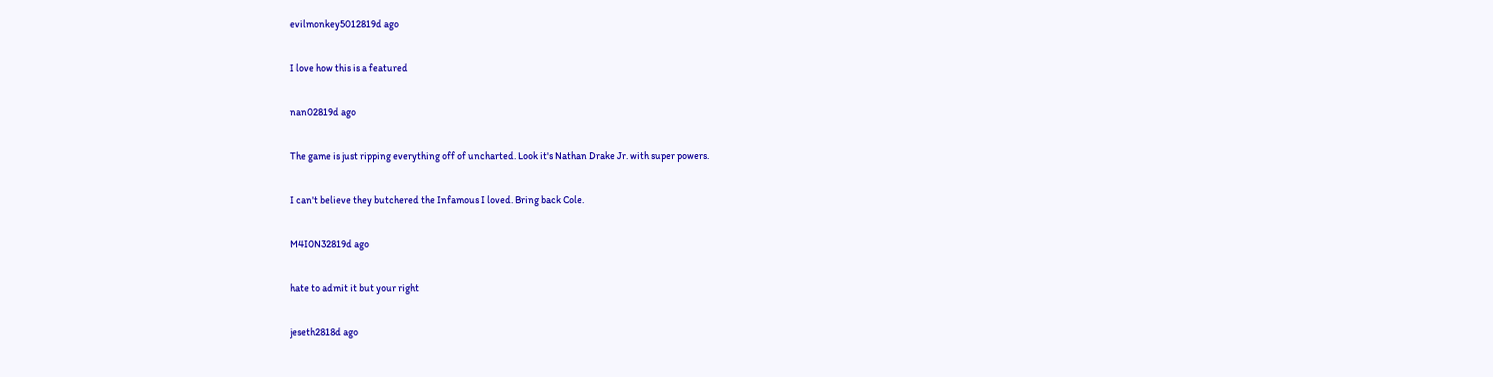evilmonkey5012819d ago

I love how this is a featured

nan02819d ago

The game is just ripping everything off of uncharted. Look it's Nathan Drake Jr. with super powers.

I can't believe they butchered the Infamous I loved. Bring back Cole.

M4I0N32819d ago

hate to admit it but your right

jeseth2818d ago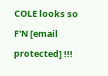COLE looks so F'N [email protected] !!!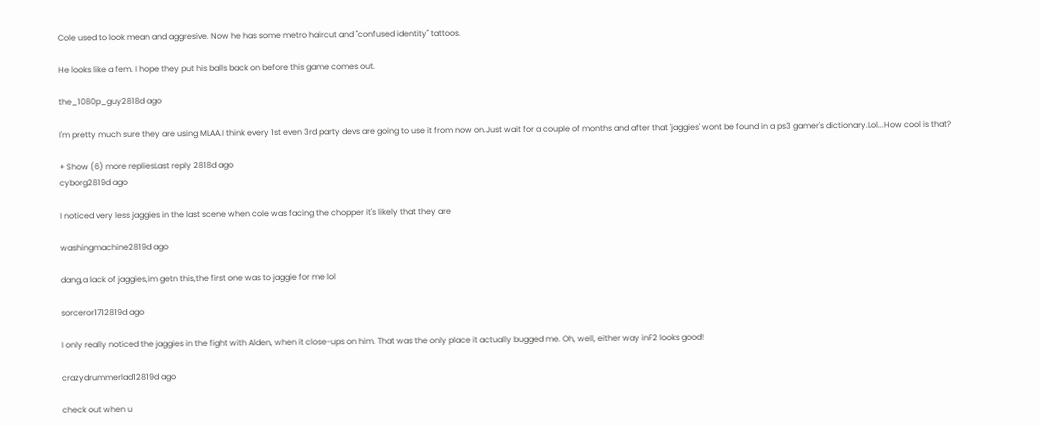Cole used to look mean and aggresive. Now he has some metro haircut and "confused identity" tattoos.

He looks like a fem. I hope they put his balls back on before this game comes out.

the_1080p_guy2818d ago

I'm pretty much sure they are using MLAA.I think every 1st even 3rd party devs are going to use it from now on.Just wait for a couple of months and after that 'jaggies' wont be found in a ps3 gamer's dictionary.Lol...How cool is that?

+ Show (6) more repliesLast reply 2818d ago
cyborg2819d ago

I noticed very less jaggies in the last scene when cole was facing the chopper it's likely that they are

washingmachine2819d ago

dang,a lack of jaggies,im getn this,the first one was to jaggie for me lol

sorceror1712819d ago

I only really noticed the jaggies in the fight with Alden, when it close-ups on him. That was the only place it actually bugged me. Oh, well, either way inF2 looks good!

crazydrummerlad12819d ago

check out when u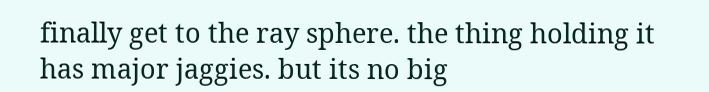finally get to the ray sphere. the thing holding it has major jaggies. but its no big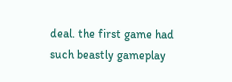deal. the first game had such beastly gameplay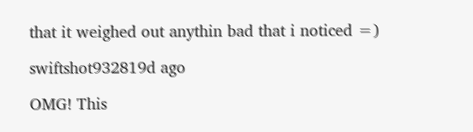that it weighed out anythin bad that i noticed =)

swiftshot932819d ago

OMG! This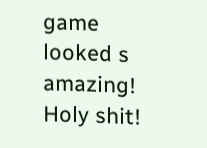game looked s amazing! Holy shit!